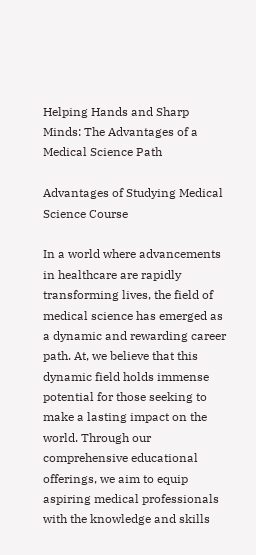Helping Hands and Sharp Minds: The Advantages of a Medical Science Path

Advantages of Studying Medical Science Course

In a world where advancements in healthcare are rapidly transforming lives, the field of medical science has emerged as a dynamic and rewarding career path. At, we believe that this dynamic field holds immense potential for those seeking to make a lasting impact on the world. Through our comprehensive educational offerings, we aim to equip aspiring medical professionals with the knowledge and skills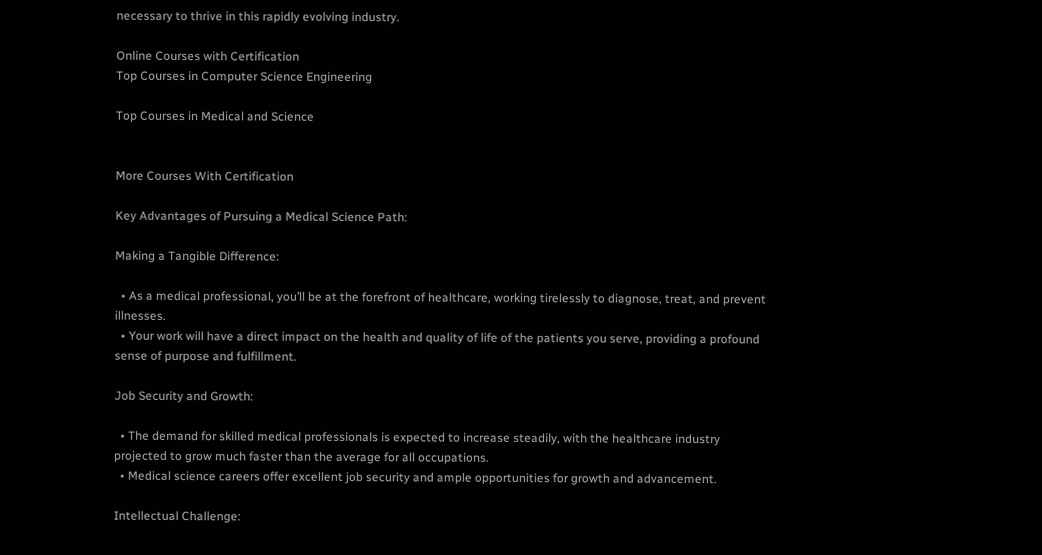necessary to thrive in this rapidly evolving industry.

Online Courses with Certification
Top Courses in Computer Science Engineering

Top Courses in Medical and Science


More Courses With Certification

Key Advantages of Pursuing a Medical Science Path:

Making a Tangible Difference:

  • As a medical professional, you’ll be at the forefront of healthcare, working tirelessly to diagnose, treat, and prevent illnesses.
  • Your work will have a direct impact on the health and quality of life of the patients you serve, providing a profound sense of purpose and fulfillment.

Job Security and Growth:

  • The demand for skilled medical professionals is expected to increase steadily, with the healthcare industry projected to grow much faster than the average for all occupations.
  • Medical science careers offer excellent job security and ample opportunities for growth and advancement.

Intellectual Challenge: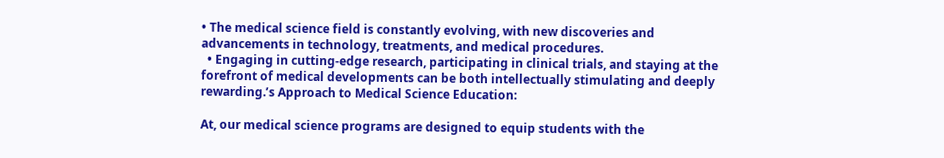• The medical science field is constantly evolving, with new discoveries and advancements in technology, treatments, and medical procedures.
  • Engaging in cutting-edge research, participating in clinical trials, and staying at the forefront of medical developments can be both intellectually stimulating and deeply rewarding.’s Approach to Medical Science Education:

At, our medical science programs are designed to equip students with the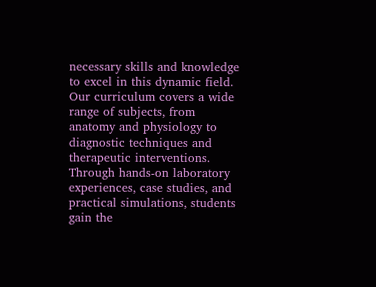necessary skills and knowledge to excel in this dynamic field. Our curriculum covers a wide range of subjects, from anatomy and physiology to diagnostic techniques and therapeutic interventions. Through hands-on laboratory experiences, case studies, and practical simulations, students gain the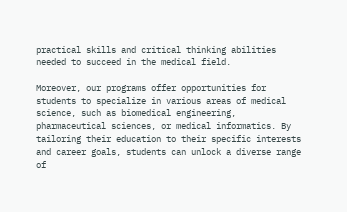practical skills and critical thinking abilities needed to succeed in the medical field.

Moreover, our programs offer opportunities for students to specialize in various areas of medical science, such as biomedical engineering, pharmaceutical sciences, or medical informatics. By tailoring their education to their specific interests and career goals, students can unlock a diverse range of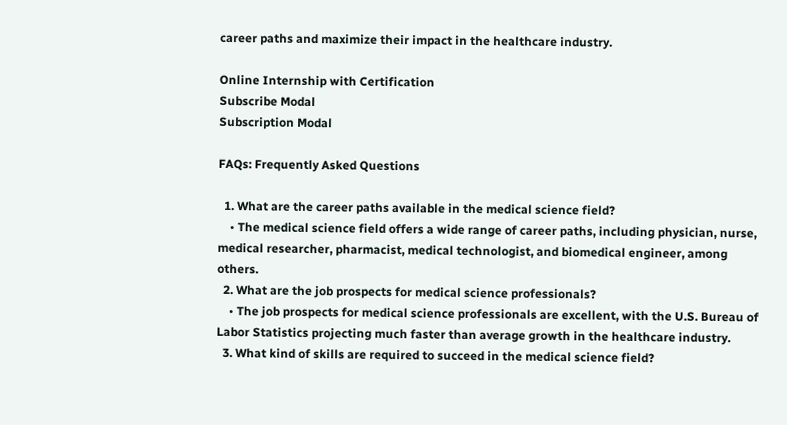career paths and maximize their impact in the healthcare industry.

Online Internship with Certification
Subscribe Modal
Subscription Modal

FAQs: Frequently Asked Questions

  1. What are the career paths available in the medical science field?
    • The medical science field offers a wide range of career paths, including physician, nurse, medical researcher, pharmacist, medical technologist, and biomedical engineer, among others.
  2. What are the job prospects for medical science professionals?
    • The job prospects for medical science professionals are excellent, with the U.S. Bureau of Labor Statistics projecting much faster than average growth in the healthcare industry.
  3. What kind of skills are required to succeed in the medical science field?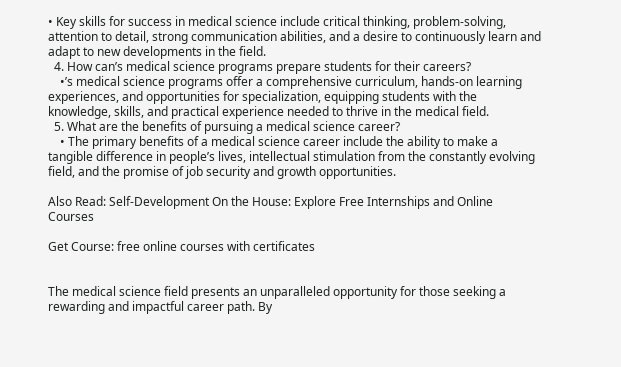• Key skills for success in medical science include critical thinking, problem-solving, attention to detail, strong communication abilities, and a desire to continuously learn and adapt to new developments in the field.
  4. How can’s medical science programs prepare students for their careers?
    •’s medical science programs offer a comprehensive curriculum, hands-on learning experiences, and opportunities for specialization, equipping students with the knowledge, skills, and practical experience needed to thrive in the medical field.
  5. What are the benefits of pursuing a medical science career?
    • The primary benefits of a medical science career include the ability to make a tangible difference in people’s lives, intellectual stimulation from the constantly evolving field, and the promise of job security and growth opportunities.

Also Read: Self-Development On the House: Explore Free Internships and Online Courses

Get Course: free online courses with certificates


The medical science field presents an unparalleled opportunity for those seeking a rewarding and impactful career path. By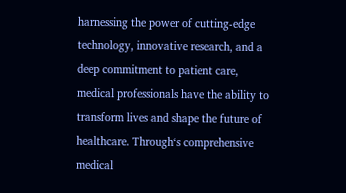harnessing the power of cutting-edge technology, innovative research, and a deep commitment to patient care, medical professionals have the ability to transform lives and shape the future of healthcare. Through‘s comprehensive medical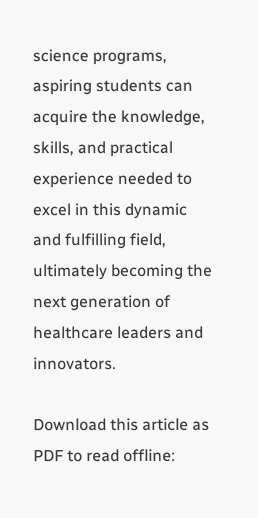science programs, aspiring students can acquire the knowledge, skills, and practical experience needed to excel in this dynamic and fulfilling field, ultimately becoming the next generation of healthcare leaders and innovators.

Download this article as PDF to read offline: